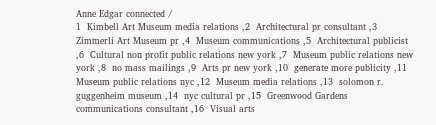Anne Edgar connected /
1  Kimbell Art Museum media relations ,2  Architectural pr consultant ,3  Zimmerli Art Museum pr ,4  Museum communications ,5  Architectural publicist ,6  Cultural non profit public relations new york ,7  Museum public relations new york ,8  no mass mailings ,9  Arts pr new york ,10  generate more publicity ,11  Museum public relations nyc ,12  Museum media relations ,13  solomon r. guggenheim museum ,14  nyc cultural pr ,15  Greenwood Gardens communications consultant ,16  Visual arts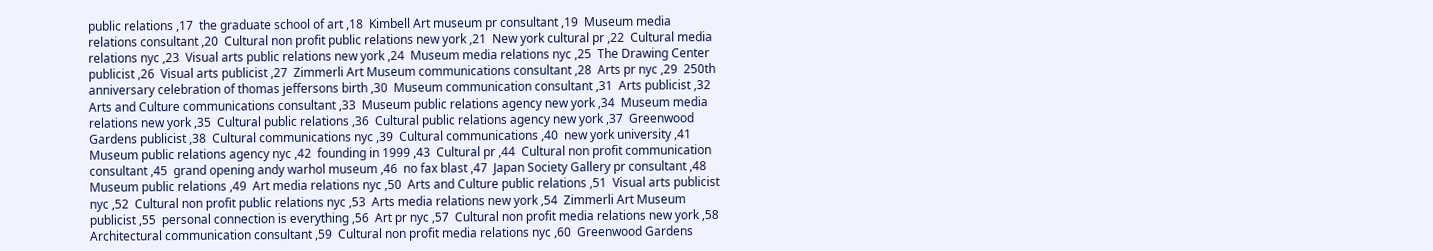public relations ,17  the graduate school of art ,18  Kimbell Art museum pr consultant ,19  Museum media relations consultant ,20  Cultural non profit public relations new york ,21  New york cultural pr ,22  Cultural media relations nyc ,23  Visual arts public relations new york ,24  Museum media relations nyc ,25  The Drawing Center publicist ,26  Visual arts publicist ,27  Zimmerli Art Museum communications consultant ,28  Arts pr nyc ,29  250th anniversary celebration of thomas jeffersons birth ,30  Museum communication consultant ,31  Arts publicist ,32  Arts and Culture communications consultant ,33  Museum public relations agency new york ,34  Museum media relations new york ,35  Cultural public relations ,36  Cultural public relations agency new york ,37  Greenwood Gardens publicist ,38  Cultural communications nyc ,39  Cultural communications ,40  new york university ,41  Museum public relations agency nyc ,42  founding in 1999 ,43  Cultural pr ,44  Cultural non profit communication consultant ,45  grand opening andy warhol museum ,46  no fax blast ,47  Japan Society Gallery pr consultant ,48  Museum public relations ,49  Art media relations nyc ,50  Arts and Culture public relations ,51  Visual arts publicist nyc ,52  Cultural non profit public relations nyc ,53  Arts media relations new york ,54  Zimmerli Art Museum publicist ,55  personal connection is everything ,56  Art pr nyc ,57  Cultural non profit media relations new york ,58  Architectural communication consultant ,59  Cultural non profit media relations nyc ,60  Greenwood Gardens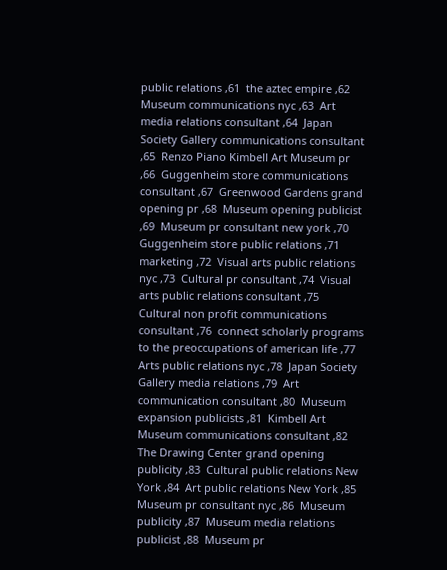public relations ,61  the aztec empire ,62  Museum communications nyc ,63  Art media relations consultant ,64  Japan Society Gallery communications consultant ,65  Renzo Piano Kimbell Art Museum pr ,66  Guggenheim store communications consultant ,67  Greenwood Gardens grand opening pr ,68  Museum opening publicist ,69  Museum pr consultant new york ,70  Guggenheim store public relations ,71  marketing ,72  Visual arts public relations nyc ,73  Cultural pr consultant ,74  Visual arts public relations consultant ,75  Cultural non profit communications consultant ,76  connect scholarly programs to the preoccupations of american life ,77  Arts public relations nyc ,78  Japan Society Gallery media relations ,79  Art communication consultant ,80  Museum expansion publicists ,81  Kimbell Art Museum communications consultant ,82  The Drawing Center grand opening publicity ,83  Cultural public relations New York ,84  Art public relations New York ,85  Museum pr consultant nyc ,86  Museum publicity ,87  Museum media relations publicist ,88  Museum pr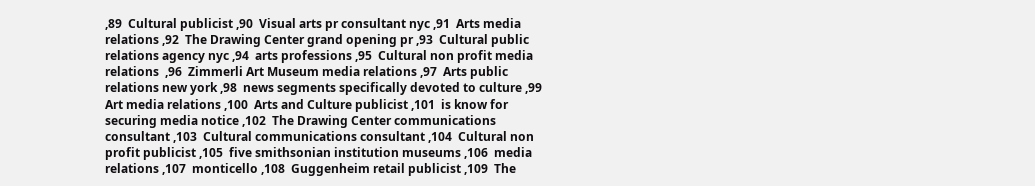,89  Cultural publicist ,90  Visual arts pr consultant nyc ,91  Arts media relations ,92  The Drawing Center grand opening pr ,93  Cultural public relations agency nyc ,94  arts professions ,95  Cultural non profit media relations  ,96  Zimmerli Art Museum media relations ,97  Arts public relations new york ,98  news segments specifically devoted to culture ,99  Art media relations ,100  Arts and Culture publicist ,101  is know for securing media notice ,102  The Drawing Center communications consultant ,103  Cultural communications consultant ,104  Cultural non profit publicist ,105  five smithsonian institution museums ,106  media relations ,107  monticello ,108  Guggenheim retail publicist ,109  The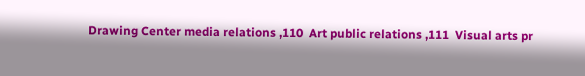Drawing Center media relations ,110  Art public relations ,111  Visual arts pr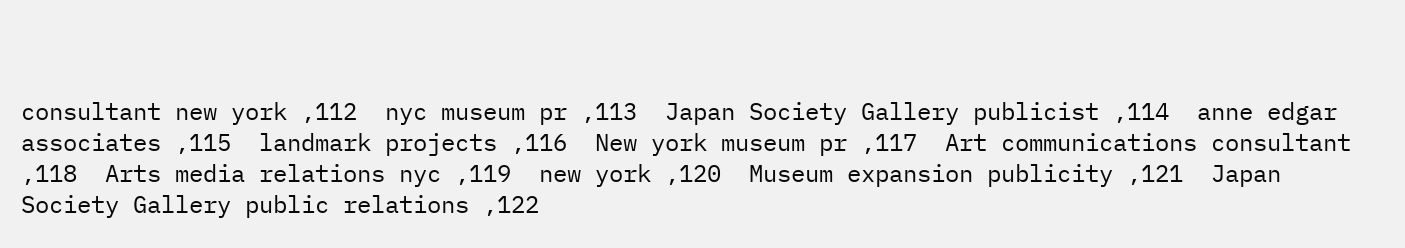consultant new york ,112  nyc museum pr ,113  Japan Society Gallery publicist ,114  anne edgar associates ,115  landmark projects ,116  New york museum pr ,117  Art communications consultant ,118  Arts media relations nyc ,119  new york ,120  Museum expansion publicity ,121  Japan Society Gallery public relations ,122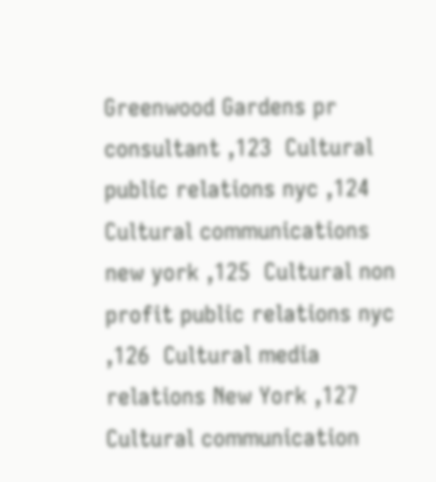Greenwood Gardens pr consultant ,123  Cultural public relations nyc ,124  Cultural communications new york ,125  Cultural non profit public relations nyc ,126  Cultural media relations New York ,127  Cultural communication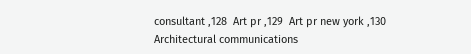consultant ,128  Art pr ,129  Art pr new york ,130  Architectural communications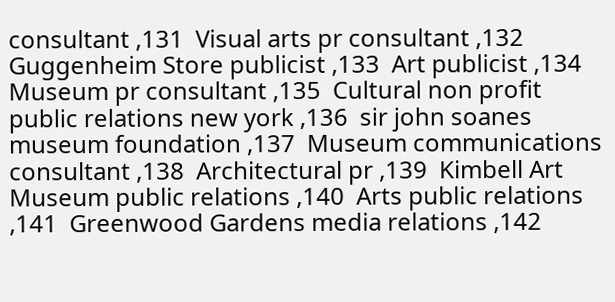consultant ,131  Visual arts pr consultant ,132  Guggenheim Store publicist ,133  Art publicist ,134  Museum pr consultant ,135  Cultural non profit public relations new york ,136  sir john soanes museum foundation ,137  Museum communications consultant ,138  Architectural pr ,139  Kimbell Art Museum public relations ,140  Arts public relations ,141  Greenwood Gardens media relations ,142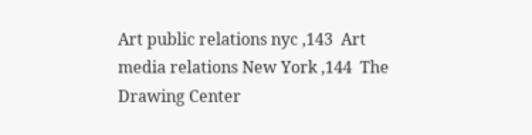Art public relations nyc ,143  Art media relations New York ,144  The Drawing Center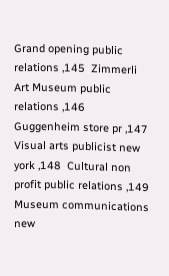Grand opening public relations ,145  Zimmerli Art Museum public relations ,146  Guggenheim store pr ,147  Visual arts publicist new york ,148  Cultural non profit public relations ,149  Museum communications new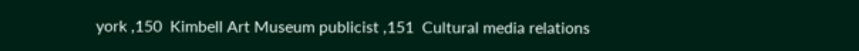york ,150  Kimbell Art Museum publicist ,151  Cultural media relations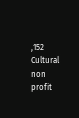,152  Cultural non profit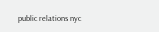public relations nyc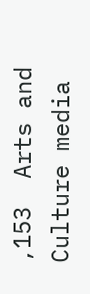,153  Arts and Culture media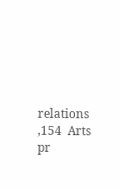relations ,154  Arts pr